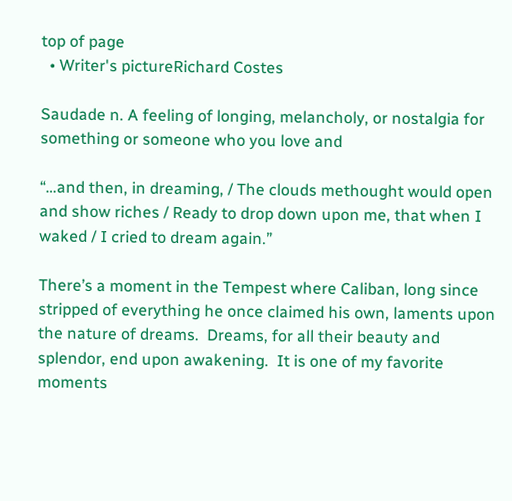top of page
  • Writer's pictureRichard Costes

Saudade n. A feeling of longing, melancholy, or nostalgia for something or someone who you love and

“…and then, in dreaming, / The clouds methought would open and show riches / Ready to drop down upon me, that when I waked / I cried to dream again.”

There’s a moment in the Tempest where Caliban, long since stripped of everything he once claimed his own, laments upon the nature of dreams.  Dreams, for all their beauty and splendor, end upon awakening.  It is one of my favorite moments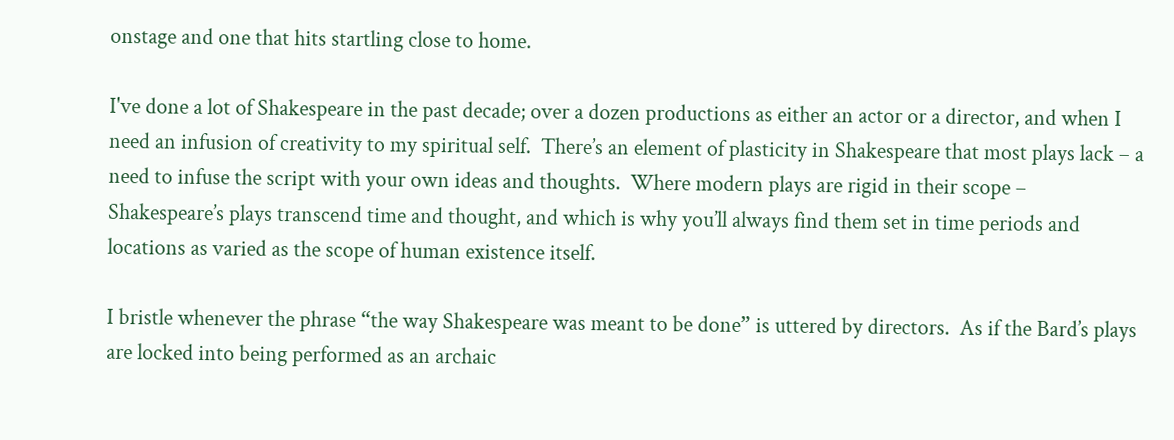onstage and one that hits startling close to home.

I've done a lot of Shakespeare in the past decade; over a dozen productions as either an actor or a director, and when I need an infusion of creativity to my spiritual self.  There’s an element of plasticity in Shakespeare that most plays lack – a need to infuse the script with your own ideas and thoughts.  Where modern plays are rigid in their scope – Shakespeare’s plays transcend time and thought, and which is why you’ll always find them set in time periods and locations as varied as the scope of human existence itself.

I bristle whenever the phrase “the way Shakespeare was meant to be done” is uttered by directors.  As if the Bard’s plays are locked into being performed as an archaic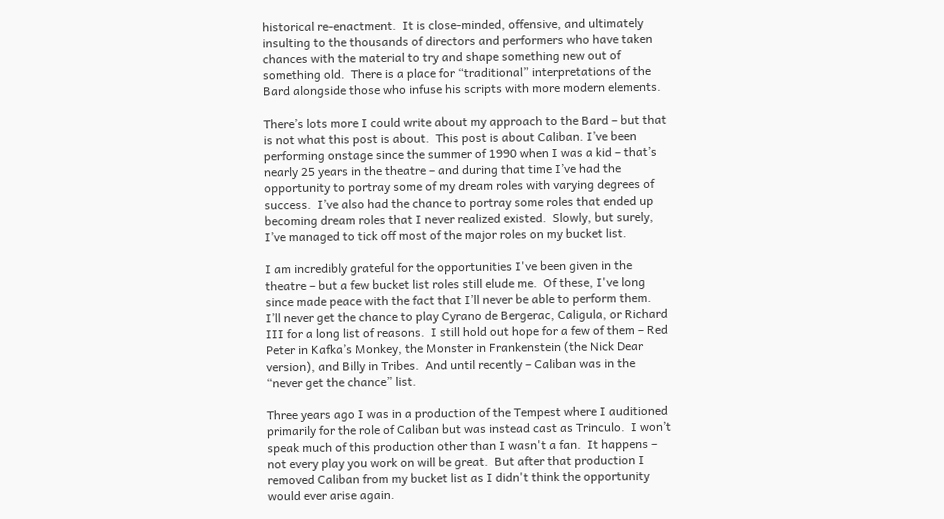historical re-enactment.  It is close-minded, offensive, and ultimately insulting to the thousands of directors and performers who have taken chances with the material to try and shape something new out of something old.  There is a place for “traditional” interpretations of the Bard alongside those who infuse his scripts with more modern elements.

There’s lots more I could write about my approach to the Bard – but that is not what this post is about.  This post is about Caliban. I’ve been performing onstage since the summer of 1990 when I was a kid – that’s nearly 25 years in the theatre – and during that time I’ve had the opportunity to portray some of my dream roles with varying degrees of success.  I’ve also had the chance to portray some roles that ended up becoming dream roles that I never realized existed.  Slowly, but surely, I’ve managed to tick off most of the major roles on my bucket list.

I am incredibly grateful for the opportunities I've been given in the theatre – but a few bucket list roles still elude me.  Of these, I've long since made peace with the fact that I’ll never be able to perform them.  I’ll never get the chance to play Cyrano de Bergerac, Caligula, or Richard III for a long list of reasons.  I still hold out hope for a few of them – Red Peter in Kafka’s Monkey, the Monster in Frankenstein (the Nick Dear version), and Billy in Tribes.  And until recently – Caliban was in the “never get the chance” list.

Three years ago I was in a production of the Tempest where I auditioned primarily for the role of Caliban but was instead cast as Trinculo.  I won’t speak much of this production other than I wasn't a fan.  It happens – not every play you work on will be great.  But after that production I removed Caliban from my bucket list as I didn't think the opportunity would ever arise again.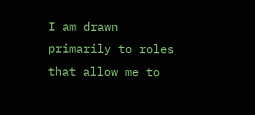I am drawn primarily to roles that allow me to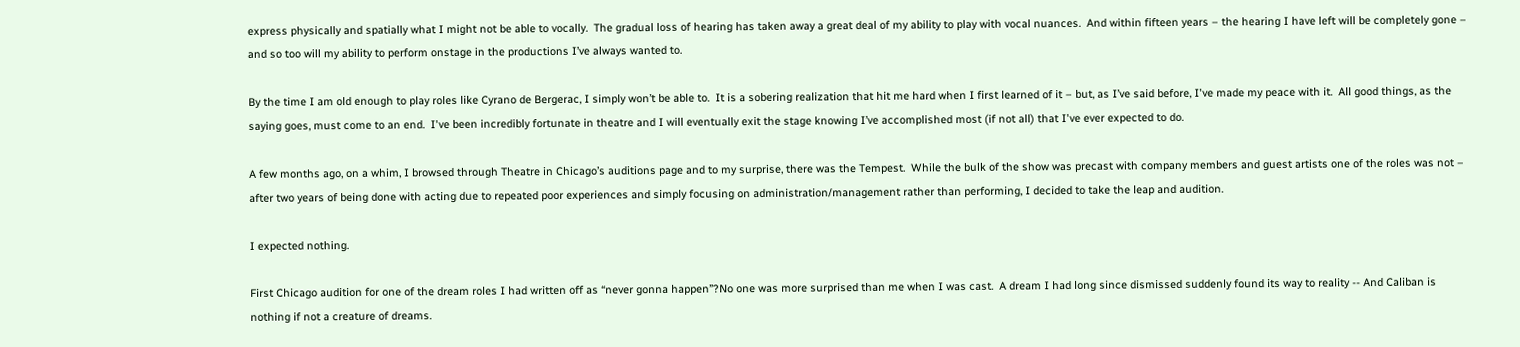express physically and spatially what I might not be able to vocally.  The gradual loss of hearing has taken away a great deal of my ability to play with vocal nuances.  And within fifteen years – the hearing I have left will be completely gone – and so too will my ability to perform onstage in the productions I’ve always wanted to.

By the time I am old enough to play roles like Cyrano de Bergerac, I simply won’t be able to.  It is a sobering realization that hit me hard when I first learned of it – but, as I’ve said before, I've made my peace with it.  All good things, as the saying goes, must come to an end.  I've been incredibly fortunate in theatre and I will eventually exit the stage knowing I’ve accomplished most (if not all) that I've ever expected to do.

A few months ago, on a whim, I browsed through Theatre in Chicago’s auditions page and to my surprise, there was the Tempest.  While the bulk of the show was precast with company members and guest artists one of the roles was not – after two years of being done with acting due to repeated poor experiences and simply focusing on administration/management rather than performing, I decided to take the leap and audition.

I expected nothing.

First Chicago audition for one of the dream roles I had written off as “never gonna happen”?No one was more surprised than me when I was cast.  A dream I had long since dismissed suddenly found its way to reality -- And Caliban is nothing if not a creature of dreams.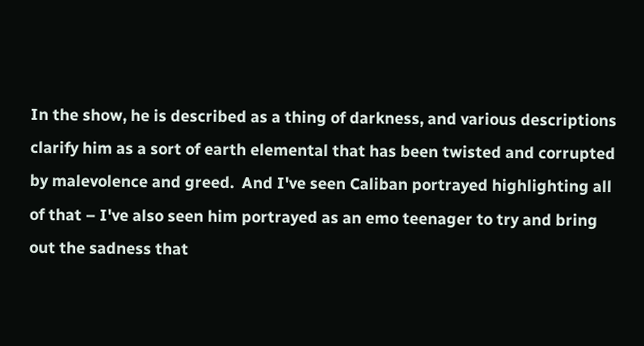In the show, he is described as a thing of darkness, and various descriptions clarify him as a sort of earth elemental that has been twisted and corrupted by malevolence and greed.  And I've seen Caliban portrayed highlighting all of that – I've also seen him portrayed as an emo teenager to try and bring out the sadness that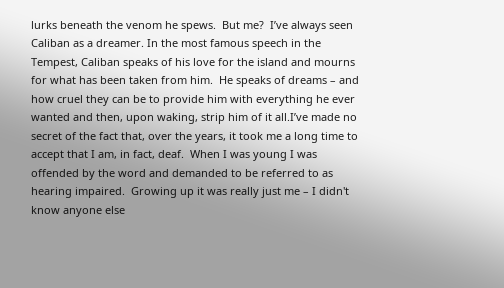lurks beneath the venom he spews.  But me?  I’ve always seen Caliban as a dreamer. In the most famous speech in the Tempest, Caliban speaks of his love for the island and mourns for what has been taken from him.  He speaks of dreams – and how cruel they can be to provide him with everything he ever wanted and then, upon waking, strip him of it all.I’ve made no secret of the fact that, over the years, it took me a long time to accept that I am, in fact, deaf.  When I was young I was offended by the word and demanded to be referred to as hearing impaired.  Growing up it was really just me – I didn't know anyone else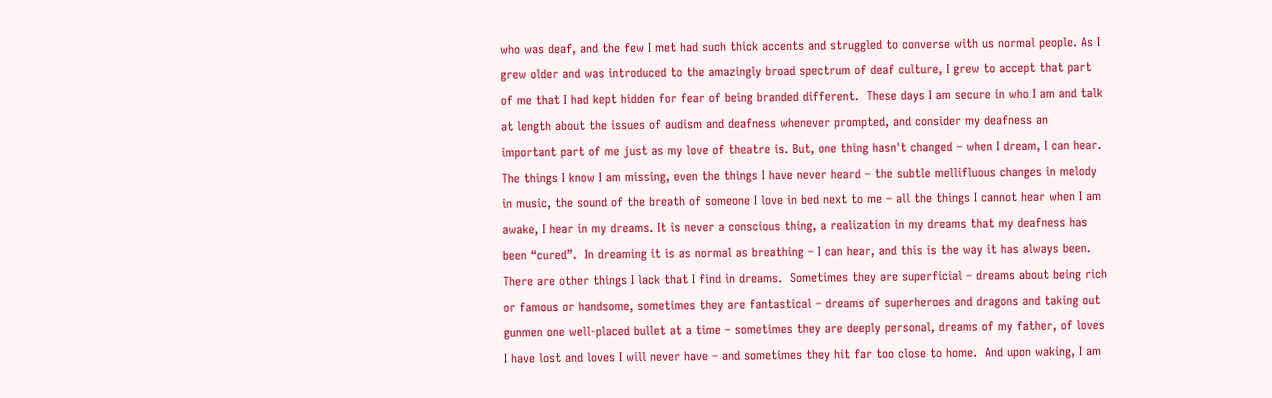who was deaf, and the few I met had such thick accents and struggled to converse with us normal people. As I grew older and was introduced to the amazingly broad spectrum of deaf culture, I grew to accept that part of me that I had kept hidden for fear of being branded different.  These days I am secure in who I am and talk at length about the issues of audism and deafness whenever prompted, and consider my deafness an important part of me just as my love of theatre is. But, one thing hasn't changed – when I dream, I can hear.  The things I know I am missing, even the things I have never heard – the subtle mellifluous changes in melody in music, the sound of the breath of someone I love in bed next to me – all the things I cannot hear when I am awake, I hear in my dreams. It is never a conscious thing, a realization in my dreams that my deafness has been “cured”.  In dreaming it is as normal as breathing – I can hear, and this is the way it has always been. There are other things I lack that I find in dreams.  Sometimes they are superficial – dreams about being rich or famous or handsome, sometimes they are fantastical – dreams of superheroes and dragons and taking out gunmen one well-placed bullet at a time – sometimes they are deeply personal, dreams of my father, of loves I have lost and loves I will never have – and sometimes they hit far too close to home.  And upon waking, I am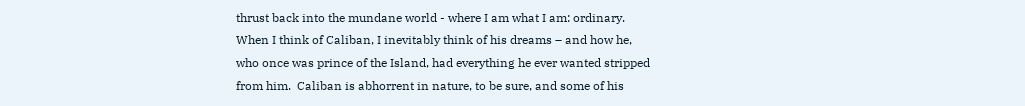thrust back into the mundane world - where I am what I am: ordinary. When I think of Caliban, I inevitably think of his dreams – and how he, who once was prince of the Island, had everything he ever wanted stripped from him.  Caliban is abhorrent in nature, to be sure, and some of his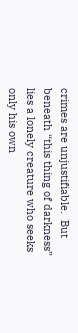crimes are unjustifiable.  But beneath “this thing of darkness” lies a lonely creature who seeks only his own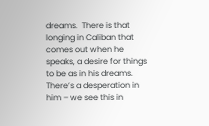dreams.  There is that longing in Caliban that comes out when he speaks, a desire for things to be as in his dreams.  There’s a desperation in him – we see this in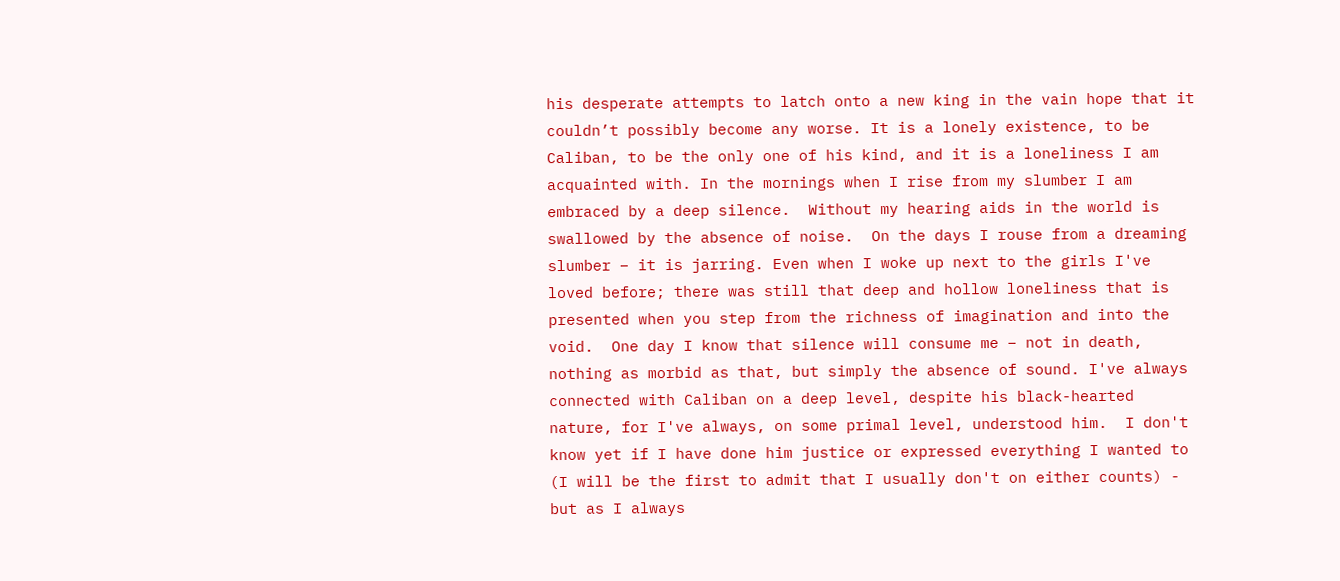his desperate attempts to latch onto a new king in the vain hope that it couldn’t possibly become any worse. It is a lonely existence, to be Caliban, to be the only one of his kind, and it is a loneliness I am acquainted with. In the mornings when I rise from my slumber I am embraced by a deep silence.  Without my hearing aids in the world is swallowed by the absence of noise.  On the days I rouse from a dreaming slumber – it is jarring. Even when I woke up next to the girls I've loved before; there was still that deep and hollow loneliness that is presented when you step from the richness of imagination and into the void.  One day I know that silence will consume me – not in death, nothing as morbid as that, but simply the absence of sound. I've always connected with Caliban on a deep level, despite his black-hearted nature, for I've always, on some primal level, understood him.  I don't know yet if I have done him justice or expressed everything I wanted to (I will be the first to admit that I usually don't on either counts) - but as I always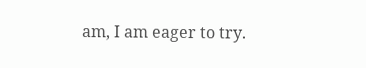am, I am eager to try.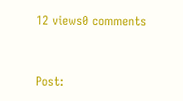12 views0 comments


Post: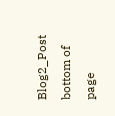Blog2_Post
bottom of page